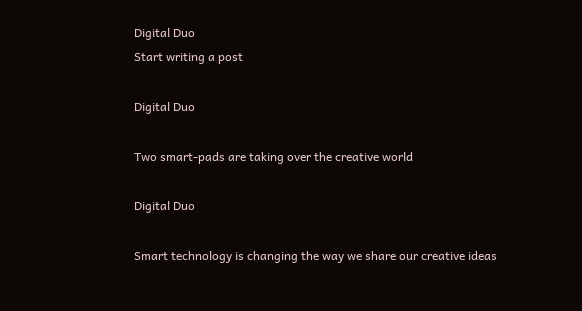Digital Duo
Start writing a post

Digital Duo

Two smart-pads are taking over the creative world

Digital Duo

Smart technology is changing the way we share our creative ideas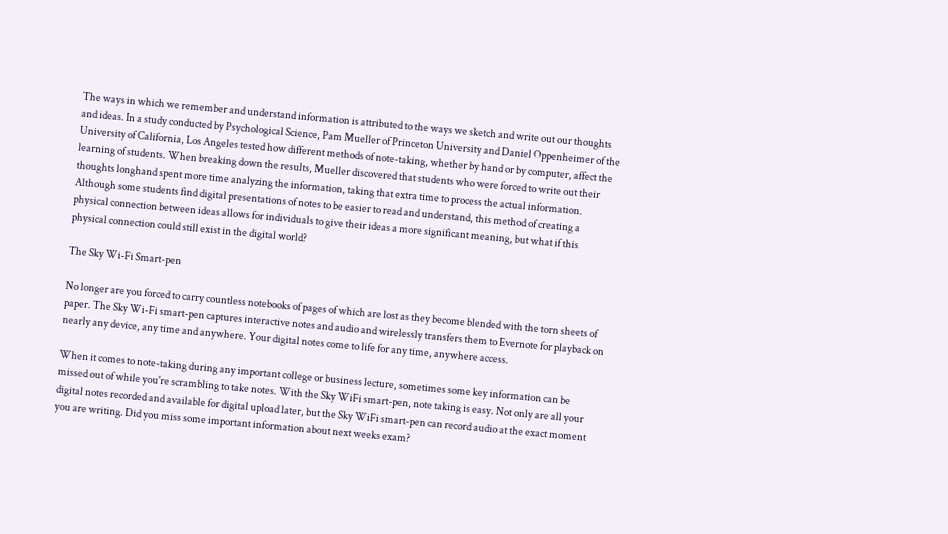The ways in which we remember and understand information is attributed to the ways we sketch and write out our thoughts and ideas. In a study conducted by Psychological Science, Pam Mueller of Princeton University and Daniel Oppenheimer of the University of California, Los Angeles tested how different methods of note-taking, whether by hand or by computer, affect the learning of students. When breaking down the results, Mueller discovered that students who were forced to write out their thoughts longhand spent more time analyzing the information, taking that extra time to process the actual information. Although some students find digital presentations of notes to be easier to read and understand, this method of creating a physical connection between ideas allows for individuals to give their ideas a more significant meaning, but what if this physical connection could still exist in the digital world?

The Sky Wi-Fi Smart-pen

No longer are you forced to carry countless notebooks of pages of which are lost as they become blended with the torn sheets of paper. The Sky Wi-Fi smart-pen captures interactive notes and audio and wirelessly transfers them to Evernote for playback on nearly any device, any time and anywhere. Your digital notes come to life for any time, anywhere access.

When it comes to note-taking during any important college or business lecture, sometimes some key information can be missed out of while you're scrambling to take notes. With the Sky WiFi smart-pen, note taking is easy. Not only are all your digital notes recorded and available for digital upload later, but the Sky WiFi smart-pen can record audio at the exact moment you are writing. Did you miss some important information about next weeks exam?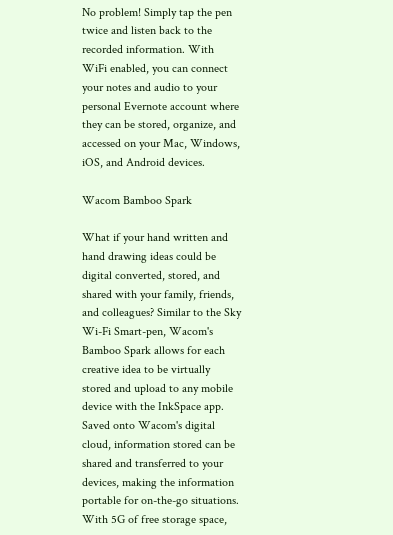No problem! Simply tap the pen twice and listen back to the recorded information. With WiFi enabled, you can connect your notes and audio to your personal Evernote account where they can be stored, organize, and accessed on your Mac, Windows, iOS, and Android devices.

Wacom Bamboo Spark

What if your hand written and hand drawing ideas could be digital converted, stored, and shared with your family, friends, and colleagues? Similar to the Sky Wi-Fi Smart-pen, Wacom's Bamboo Spark allows for each creative idea to be virtually stored and upload to any mobile device with the InkSpace app. Saved onto Wacom's digital cloud, information stored can be shared and transferred to your devices, making the information portable for on-the-go situations. With 5G of free storage space,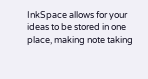InkSpace allows for your ideas to be stored in one place, making note taking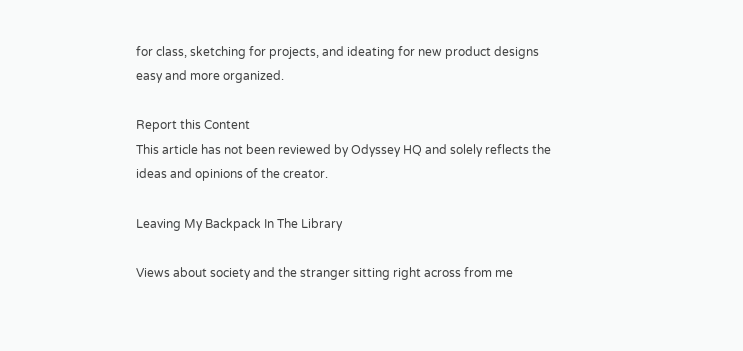for class, sketching for projects, and ideating for new product designs easy and more organized.

Report this Content
This article has not been reviewed by Odyssey HQ and solely reflects the ideas and opinions of the creator.

Leaving My Backpack In The Library

Views about society and the stranger sitting right across from me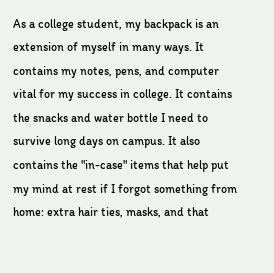As a college student, my backpack is an extension of myself in many ways. It contains my notes, pens, and computer vital for my success in college. It contains the snacks and water bottle I need to survive long days on campus. It also contains the "in-case" items that help put my mind at rest if I forgot something from home: extra hair ties, masks, and that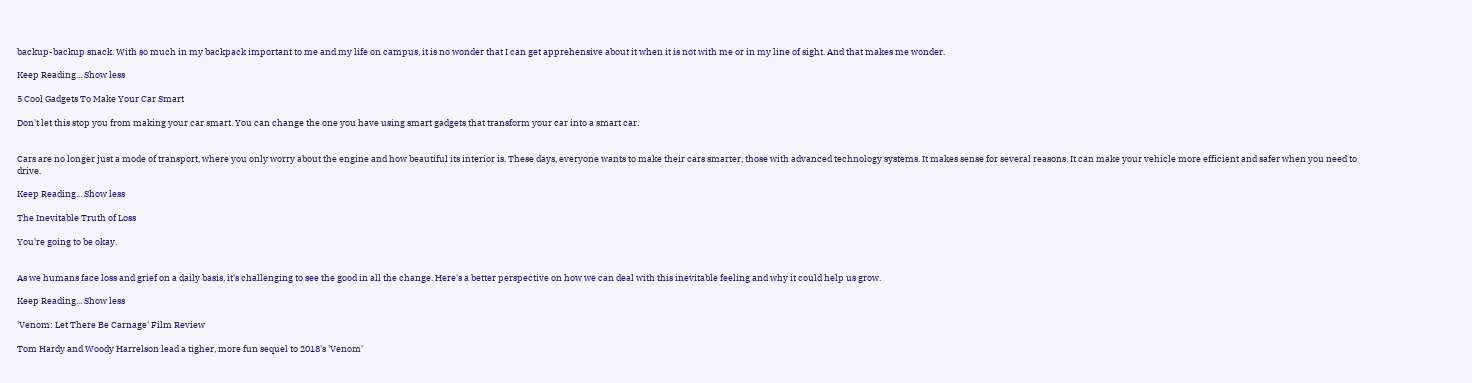backup-backup snack. With so much in my backpack important to me and my life on campus, it is no wonder that I can get apprehensive about it when it is not with me or in my line of sight. And that makes me wonder.

Keep Reading... Show less

5 Cool Gadgets To Make Your Car Smart

Don't let this stop you from making your car smart. You can change the one you have using smart gadgets that transform your car into a smart car.


Cars are no longer just a mode of transport, where you only worry about the engine and how beautiful its interior is. These days, everyone wants to make their cars smarter, those with advanced technology systems. It makes sense for several reasons. It can make your vehicle more efficient and safer when you need to drive.

Keep Reading... Show less

The Inevitable Truth of Loss

You're going to be okay.


As we humans face loss and grief on a daily basis, it's challenging to see the good in all the change. Here's a better perspective on how we can deal with this inevitable feeling and why it could help us grow.

Keep Reading... Show less

'Venom: Let There Be Carnage' Film Review

Tom Hardy and Woody Harrelson lead a tigher, more fun sequel to 2018's 'Venom'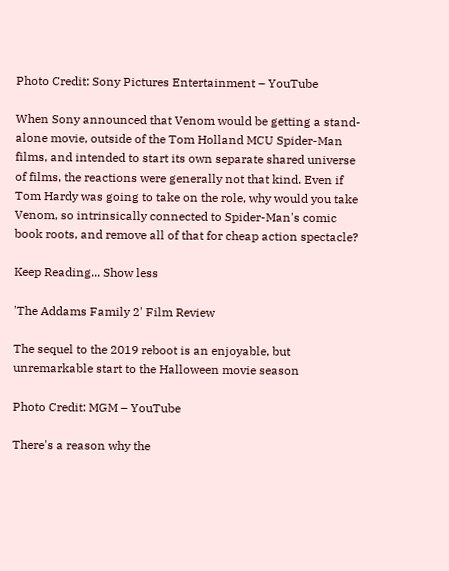Photo Credit: Sony Pictures Entertainment – YouTube

When Sony announced that Venom would be getting a stand-alone movie, outside of the Tom Holland MCU Spider-Man films, and intended to start its own separate shared universe of films, the reactions were generally not that kind. Even if Tom Hardy was going to take on the role, why would you take Venom, so intrinsically connected to Spider-Man's comic book roots, and remove all of that for cheap action spectacle?

Keep Reading... Show less

'The Addams Family 2' Film Review

The sequel to the 2019 reboot is an enjoyable, but unremarkable start to the Halloween movie season

Photo Credit: MGM – YouTube

There's a reason why the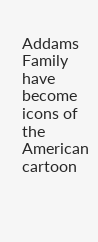Addams Family have become icons of the American cartoon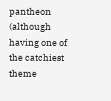pantheon (although having one of the catchiest theme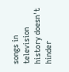songs in television history doesn't hinder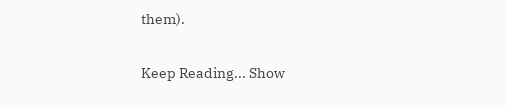them).

Keep Reading... Show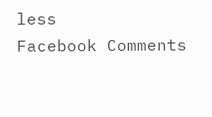less
Facebook Comments